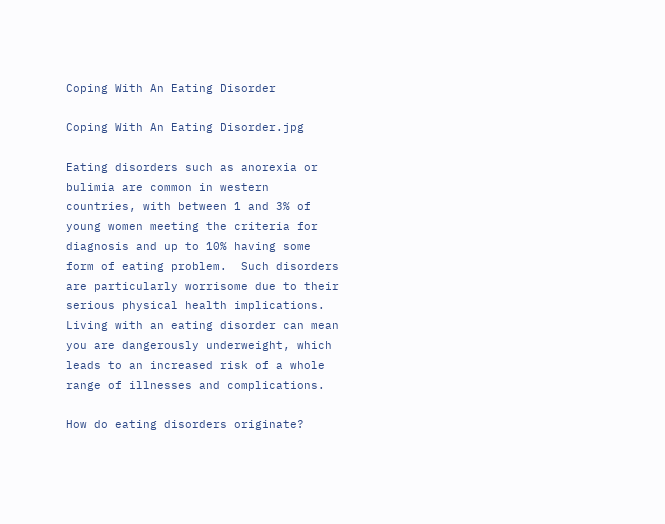Coping With An Eating Disorder

Coping With An Eating Disorder.jpg

Eating disorders such as anorexia or bulimia are common in western countries, with between 1 and 3% of young women meeting the criteria for diagnosis and up to 10% having some form of eating problem.  Such disorders are particularly worrisome due to their serious physical health implications.  Living with an eating disorder can mean you are dangerously underweight, which leads to an increased risk of a whole range of illnesses and complications.

How do eating disorders originate?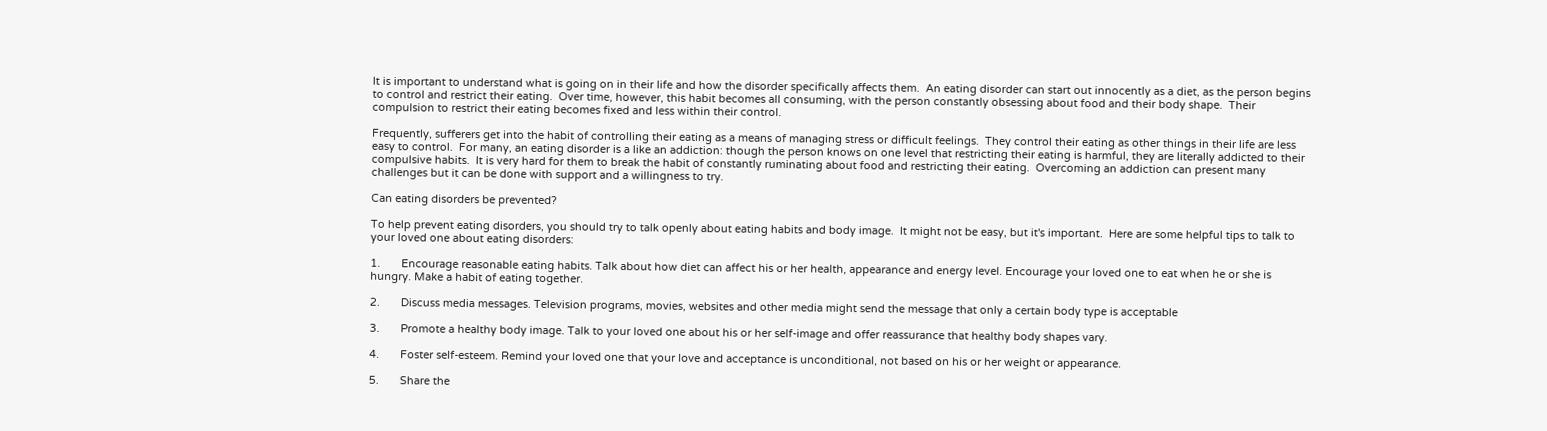It is important to understand what is going on in their life and how the disorder specifically affects them.  An eating disorder can start out innocently as a diet, as the person begins to control and restrict their eating.  Over time, however, this habit becomes all consuming, with the person constantly obsessing about food and their body shape.  Their compulsion to restrict their eating becomes fixed and less within their control.

Frequently, sufferers get into the habit of controlling their eating as a means of managing stress or difficult feelings.  They control their eating as other things in their life are less easy to control.  For many, an eating disorder is a like an addiction: though the person knows on one level that restricting their eating is harmful, they are literally addicted to their compulsive habits.  It is very hard for them to break the habit of constantly ruminating about food and restricting their eating.  Overcoming an addiction can present many challenges but it can be done with support and a willingness to try.

Can eating disorders be prevented?

To help prevent eating disorders, you should try to talk openly about eating habits and body image.  It might not be easy, but it's important.  Here are some helpful tips to talk to your loved one about eating disorders:

1.       Encourage reasonable eating habits. Talk about how diet can affect his or her health, appearance and energy level. Encourage your loved one to eat when he or she is hungry. Make a habit of eating together.

2.       Discuss media messages. Television programs, movies, websites and other media might send the message that only a certain body type is acceptable

3.       Promote a healthy body image. Talk to your loved one about his or her self-image and offer reassurance that healthy body shapes vary.

4.       Foster self-esteem. Remind your loved one that your love and acceptance is unconditional, not based on his or her weight or appearance.

5.       Share the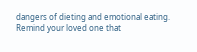dangers of dieting and emotional eating. Remind your loved one that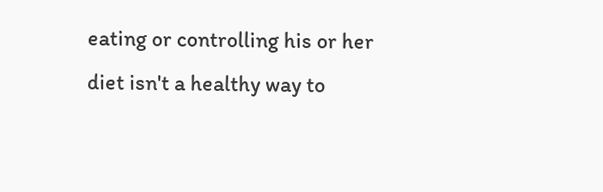eating or controlling his or her diet isn't a healthy way to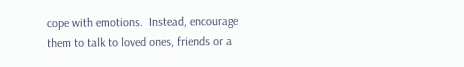cope with emotions.  Instead, encourage them to talk to loved ones, friends or a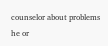counselor about problems he or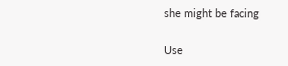she might be facing

Use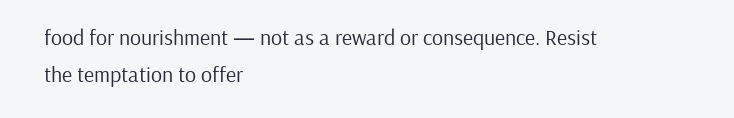food for nourishment — not as a reward or consequence. Resist the temptation to offer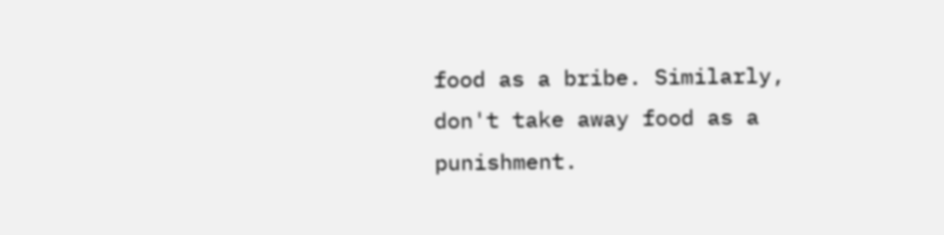food as a bribe. Similarly, don't take away food as a punishment.